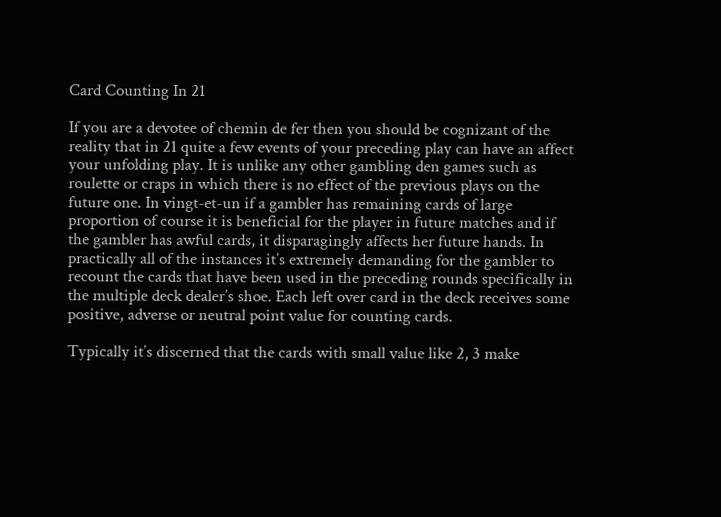Card Counting In 21

If you are a devotee of chemin de fer then you should be cognizant of the reality that in 21 quite a few events of your preceding play can have an affect your unfolding play. It is unlike any other gambling den games such as roulette or craps in which there is no effect of the previous plays on the future one. In vingt-et-un if a gambler has remaining cards of large proportion of course it is beneficial for the player in future matches and if the gambler has awful cards, it disparagingly affects her future hands. In practically all of the instances it’s extremely demanding for the gambler to recount the cards that have been used in the preceding rounds specifically in the multiple deck dealer’s shoe. Each left over card in the deck receives some positive, adverse or neutral point value for counting cards.

Typically it’s discerned that the cards with small value like 2, 3 make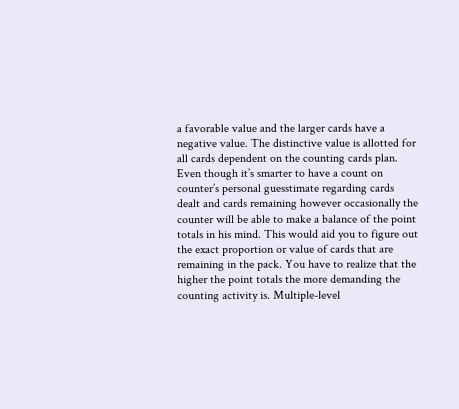a favorable value and the larger cards have a negative value. The distinctive value is allotted for all cards dependent on the counting cards plan. Even though it’s smarter to have a count on counter’s personal guesstimate regarding cards dealt and cards remaining however occasionally the counter will be able to make a balance of the point totals in his mind. This would aid you to figure out the exact proportion or value of cards that are remaining in the pack. You have to realize that the higher the point totals the more demanding the counting activity is. Multiple-level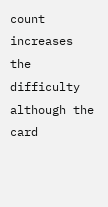count increases the difficulty although the card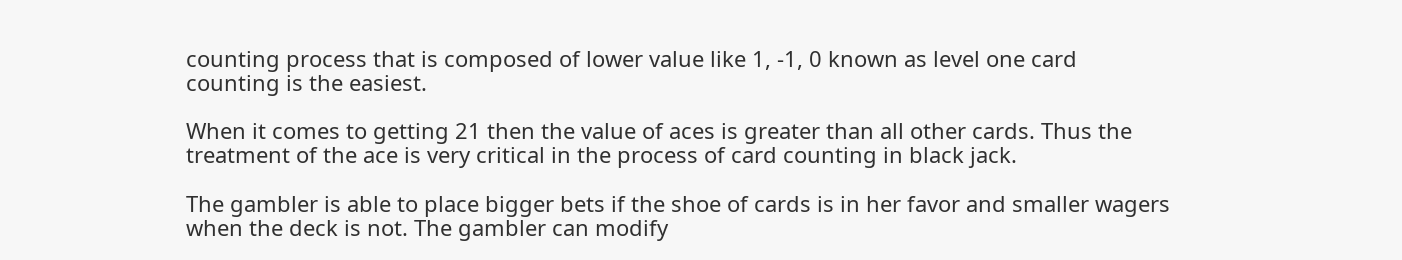counting process that is composed of lower value like 1, -1, 0 known as level one card counting is the easiest.

When it comes to getting 21 then the value of aces is greater than all other cards. Thus the treatment of the ace is very critical in the process of card counting in black jack.

The gambler is able to place bigger bets if the shoe of cards is in her favor and smaller wagers when the deck is not. The gambler can modify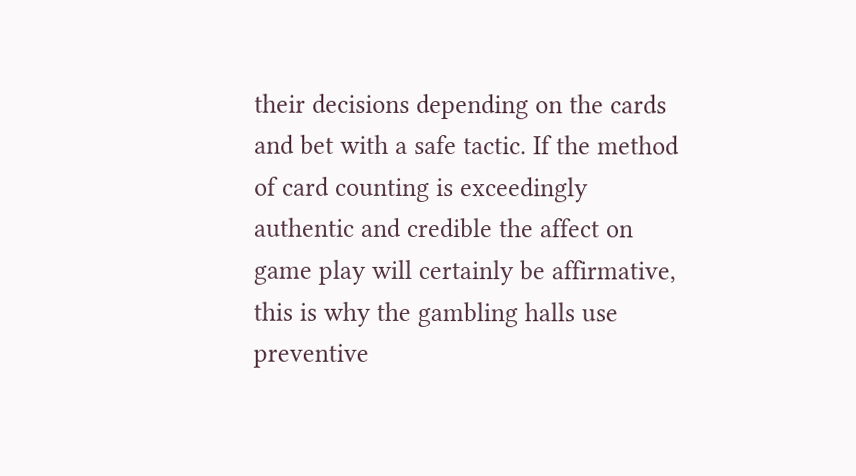their decisions depending on the cards and bet with a safe tactic. If the method of card counting is exceedingly authentic and credible the affect on game play will certainly be affirmative, this is why the gambling halls use preventive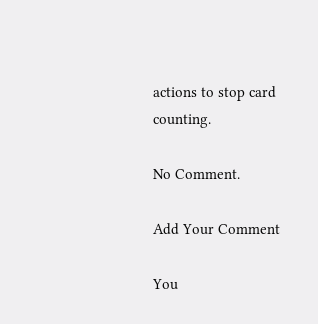actions to stop card counting.

No Comment.

Add Your Comment

You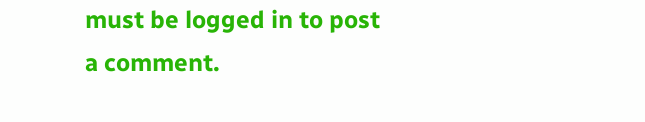must be logged in to post a comment.